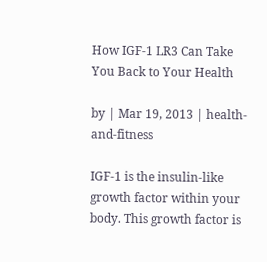How IGF-1 LR3 Can Take You Back to Your Health

by | Mar 19, 2013 | health-and-fitness

IGF-1 is the insulin-like growth factor within your body. This growth factor is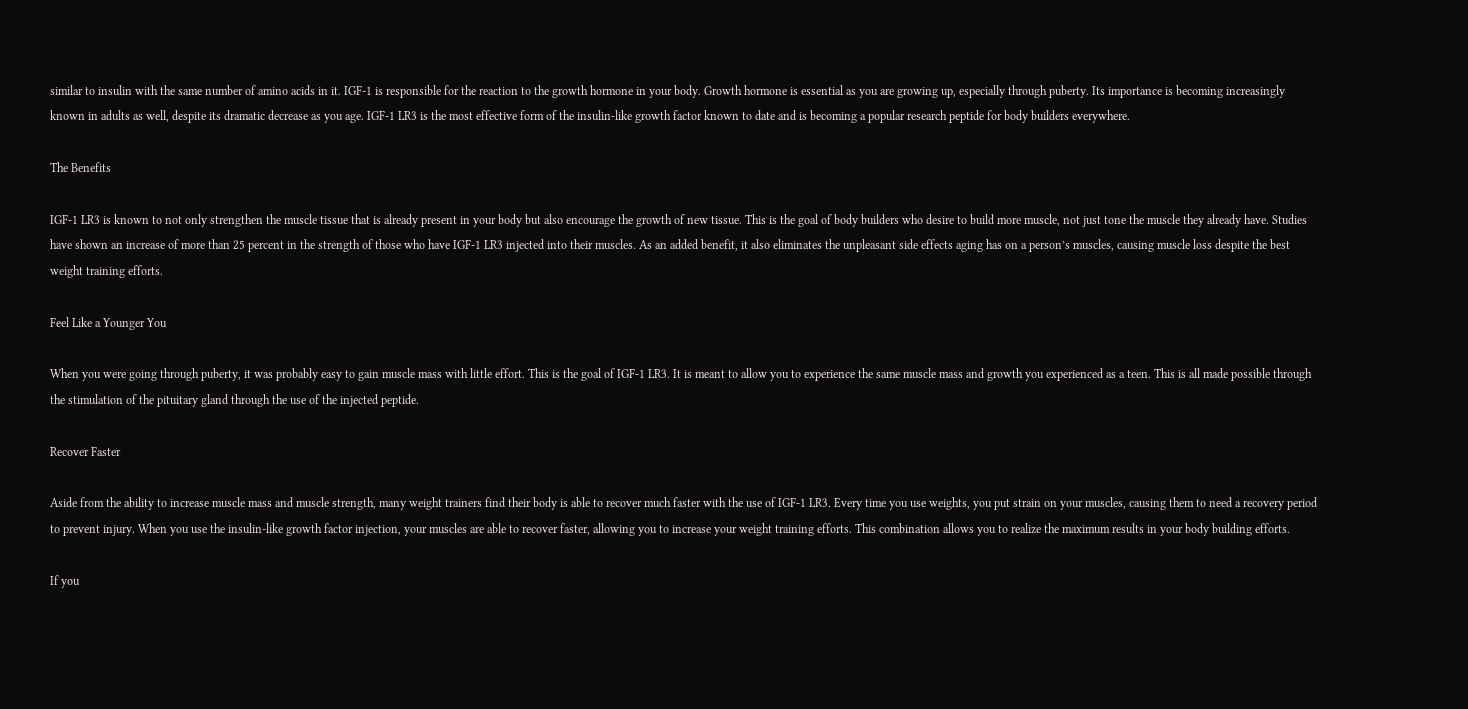similar to insulin with the same number of amino acids in it. IGF-1 is responsible for the reaction to the growth hormone in your body. Growth hormone is essential as you are growing up, especially through puberty. Its importance is becoming increasingly known in adults as well, despite its dramatic decrease as you age. IGF-1 LR3 is the most effective form of the insulin-like growth factor known to date and is becoming a popular research peptide for body builders everywhere.

The Benefits

IGF-1 LR3 is known to not only strengthen the muscle tissue that is already present in your body but also encourage the growth of new tissue. This is the goal of body builders who desire to build more muscle, not just tone the muscle they already have. Studies have shown an increase of more than 25 percent in the strength of those who have IGF-1 LR3 injected into their muscles. As an added benefit, it also eliminates the unpleasant side effects aging has on a person’s muscles, causing muscle loss despite the best weight training efforts.

Feel Like a Younger You

When you were going through puberty, it was probably easy to gain muscle mass with little effort. This is the goal of IGF-1 LR3. It is meant to allow you to experience the same muscle mass and growth you experienced as a teen. This is all made possible through the stimulation of the pituitary gland through the use of the injected peptide.

Recover Faster

Aside from the ability to increase muscle mass and muscle strength, many weight trainers find their body is able to recover much faster with the use of IGF-1 LR3. Every time you use weights, you put strain on your muscles, causing them to need a recovery period to prevent injury. When you use the insulin-like growth factor injection, your muscles are able to recover faster, allowing you to increase your weight training efforts. This combination allows you to realize the maximum results in your body building efforts.

If you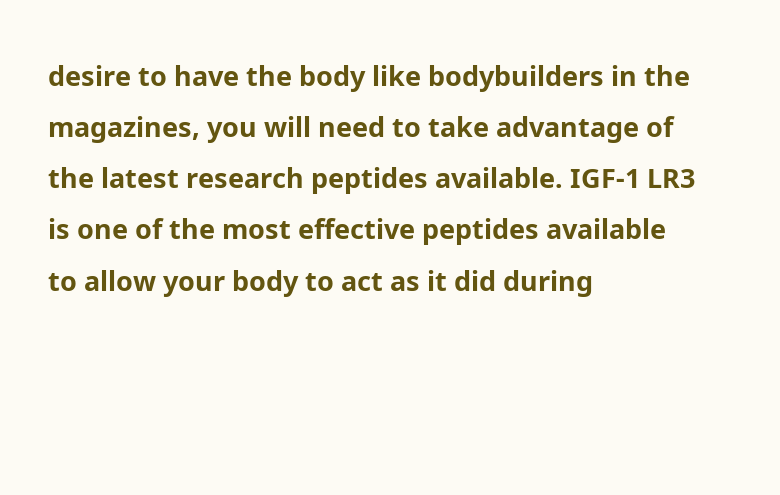desire to have the body like bodybuilders in the magazines, you will need to take advantage of the latest research peptides available. IGF-1 LR3 is one of the most effective peptides available to allow your body to act as it did during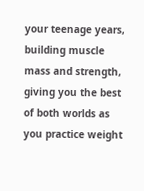your teenage years, building muscle mass and strength, giving you the best of both worlds as you practice weight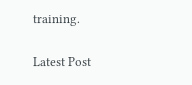training.

Latest Post